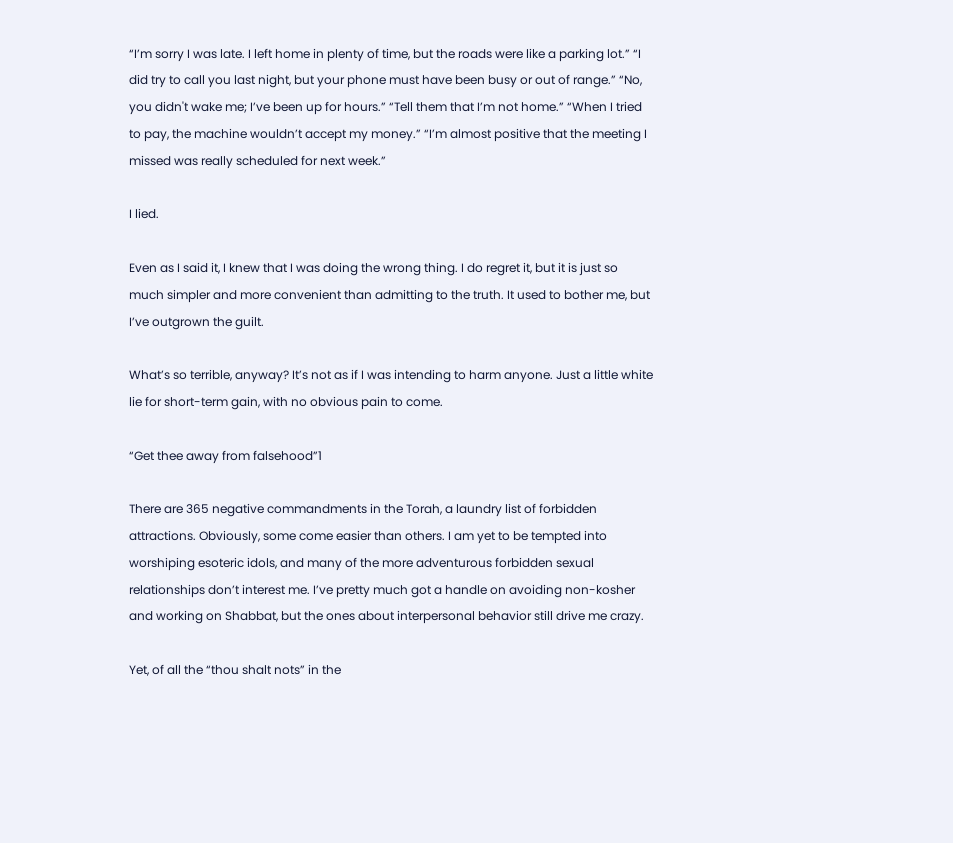“I’m sorry I was late. I left home in plenty of time, but the roads were like a parking lot.” “I did try to call you last night, but your phone must have been busy or out of range.” “No, you didn't wake me; I’ve been up for hours.” “Tell them that I’m not home.” “When I tried to pay, the machine wouldn’t accept my money.” “I’m almost positive that the meeting I missed was really scheduled for next week.”

I lied.

Even as I said it, I knew that I was doing the wrong thing. I do regret it, but it is just so much simpler and more convenient than admitting to the truth. It used to bother me, but I’ve outgrown the guilt.

What’s so terrible, anyway? It’s not as if I was intending to harm anyone. Just a little white lie for short-term gain, with no obvious pain to come.

“Get thee away from falsehood”1

There are 365 negative commandments in the Torah, a laundry list of forbidden attractions. Obviously, some come easier than others. I am yet to be tempted into worshiping esoteric idols, and many of the more adventurous forbidden sexual relationships don’t interest me. I’ve pretty much got a handle on avoiding non-kosher and working on Shabbat, but the ones about interpersonal behavior still drive me crazy.

Yet, of all the “thou shalt nots” in the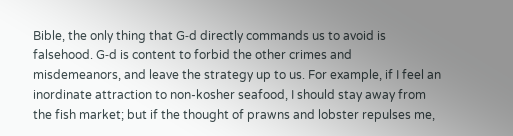Bible, the only thing that G‑d directly commands us to avoid is falsehood. G‑d is content to forbid the other crimes and misdemeanors, and leave the strategy up to us. For example, if I feel an inordinate attraction to non-kosher seafood, I should stay away from the fish market; but if the thought of prawns and lobster repulses me,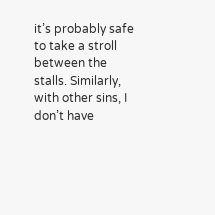it’s probably safe to take a stroll between the stalls. Similarly, with other sins, I don’t have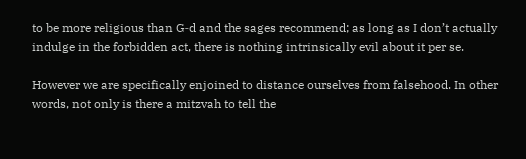to be more religious than G‑d and the sages recommend; as long as I don’t actually indulge in the forbidden act, there is nothing intrinsically evil about it per se.

However we are specifically enjoined to distance ourselves from falsehood. In other words, not only is there a mitzvah to tell the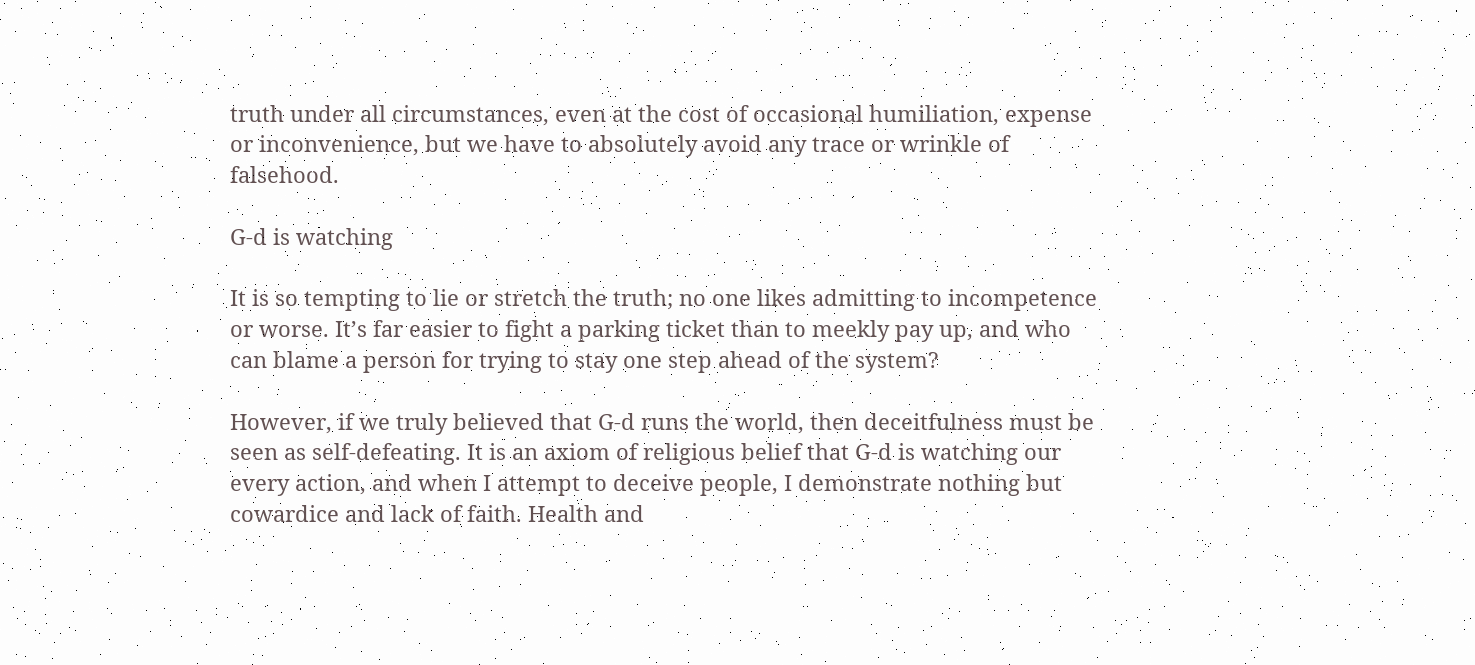truth under all circumstances, even at the cost of occasional humiliation, expense or inconvenience, but we have to absolutely avoid any trace or wrinkle of falsehood.

G‑d is watching

It is so tempting to lie or stretch the truth; no one likes admitting to incompetence or worse. It’s far easier to fight a parking ticket than to meekly pay up, and who can blame a person for trying to stay one step ahead of the system?

However, if we truly believed that G‑d runs the world, then deceitfulness must be seen as self-defeating. It is an axiom of religious belief that G‑d is watching our every action, and when I attempt to deceive people, I demonstrate nothing but cowardice and lack of faith. Health and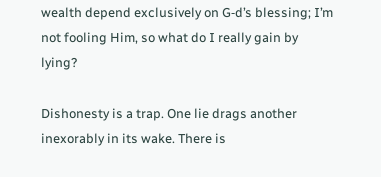wealth depend exclusively on G‑d’s blessing; I’m not fooling Him, so what do I really gain by lying?

Dishonesty is a trap. One lie drags another inexorably in its wake. There is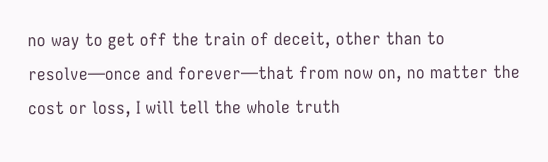no way to get off the train of deceit, other than to resolve—once and forever—that from now on, no matter the cost or loss, I will tell the whole truth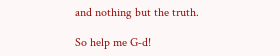and nothing but the truth.

So help me G‑d!